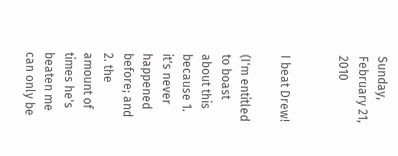Sunday, February 21, 2010


I beat Drew!

(I'm entitled to boast about this because 1. it's never happened before; and 2. the amount of times he's beaten me can only be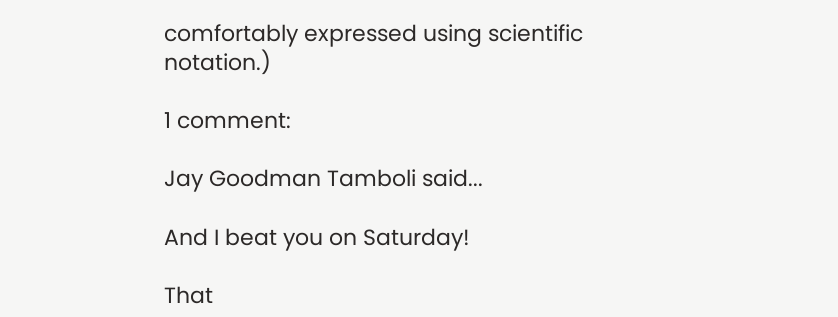comfortably expressed using scientific notation.)

1 comment:

Jay Goodman Tamboli said...

And I beat you on Saturday!

That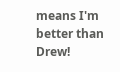means I'm better than Drew!